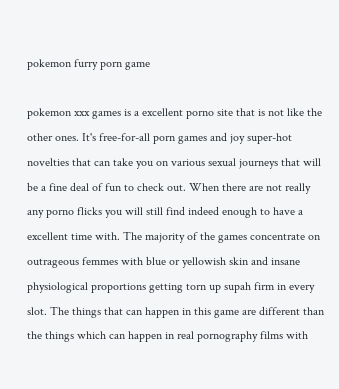pokemon furry porn game

pokemon xxx games is a excellent porno site that is not like the other ones. It's free-for-all porn games and joy super-hot novelties that can take you on various sexual journeys that will be a fine deal of fun to check out. When there are not really any porno flicks you will still find indeed enough to have a excellent time with. The majority of the games concentrate on outrageous femmes with blue or yellowish skin and insane physiological proportions getting torn up supah firm in every slot. The things that can happen in this game are different than the things which can happen in real pornography films with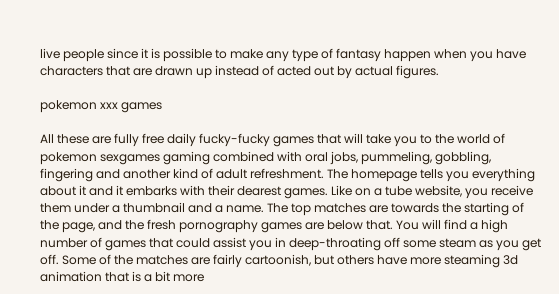live people since it is possible to make any type of fantasy happen when you have characters that are drawn up instead of acted out by actual figures.

pokemon xxx games

All these are fully free daily fucky-fucky games that will take you to the world of pokemon sexgames gaming combined with oral jobs, pummeling, gobbling, fingering and another kind of adult refreshment. The homepage tells you everything about it and it embarks with their dearest games. Like on a tube website, you receive them under a thumbnail and a name. The top matches are towards the starting of the page, and the fresh pornography games are below that. You will find a high number of games that could assist you in deep-throating off some steam as you get off. Some of the matches are fairly cartoonish, but others have more steaming 3d animation that is a bit more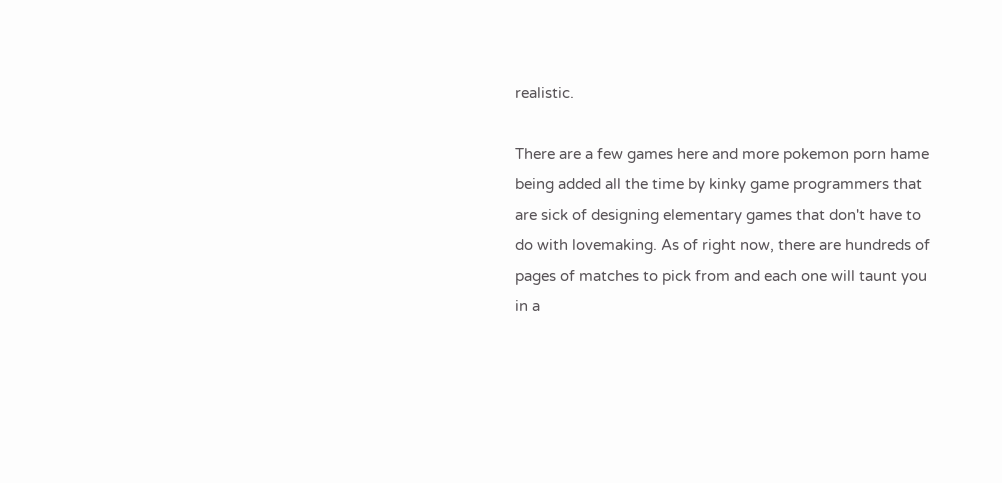realistic.

There are a few games here and more pokemon porn hame being added all the time by kinky game programmers that are sick of designing elementary games that don't have to do with lovemaking. As of right now, there are hundreds of pages of matches to pick from and each one will taunt you in a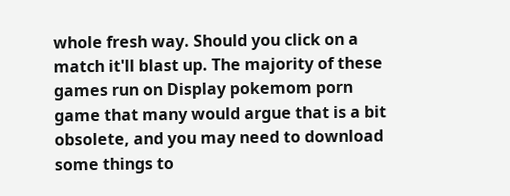whole fresh way. Should you click on a match it'll blast up. The majority of these games run on Display pokemom porn game that many would argue that is a bit obsolete, and you may need to download some things to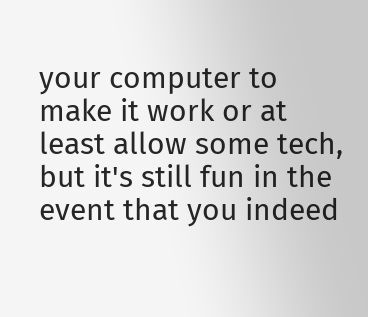your computer to make it work or at least allow some tech, but it's still fun in the event that you indeed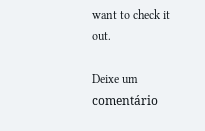want to check it out.

Deixe um comentário